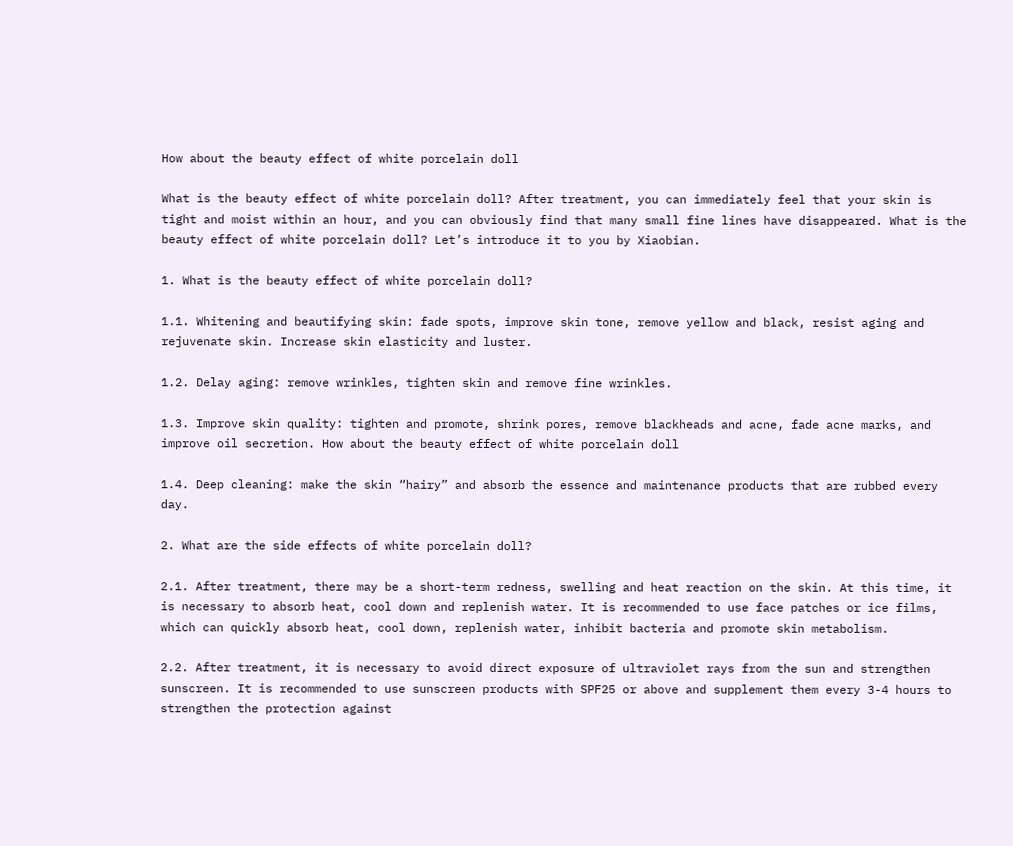How about the beauty effect of white porcelain doll

What is the beauty effect of white porcelain doll? After treatment, you can immediately feel that your skin is tight and moist within an hour, and you can obviously find that many small fine lines have disappeared. What is the beauty effect of white porcelain doll? Let’s introduce it to you by Xiaobian.

1. What is the beauty effect of white porcelain doll?

1.1. Whitening and beautifying skin: fade spots, improve skin tone, remove yellow and black, resist aging and rejuvenate skin. Increase skin elasticity and luster.

1.2. Delay aging: remove wrinkles, tighten skin and remove fine wrinkles.

1.3. Improve skin quality: tighten and promote, shrink pores, remove blackheads and acne, fade acne marks, and improve oil secretion. How about the beauty effect of white porcelain doll

1.4. Deep cleaning: make the skin “hairy” and absorb the essence and maintenance products that are rubbed every day.

2. What are the side effects of white porcelain doll?

2.1. After treatment, there may be a short-term redness, swelling and heat reaction on the skin. At this time, it is necessary to absorb heat, cool down and replenish water. It is recommended to use face patches or ice films, which can quickly absorb heat, cool down, replenish water, inhibit bacteria and promote skin metabolism.

2.2. After treatment, it is necessary to avoid direct exposure of ultraviolet rays from the sun and strengthen sunscreen. It is recommended to use sunscreen products with SPF25 or above and supplement them every 3-4 hours to strengthen the protection against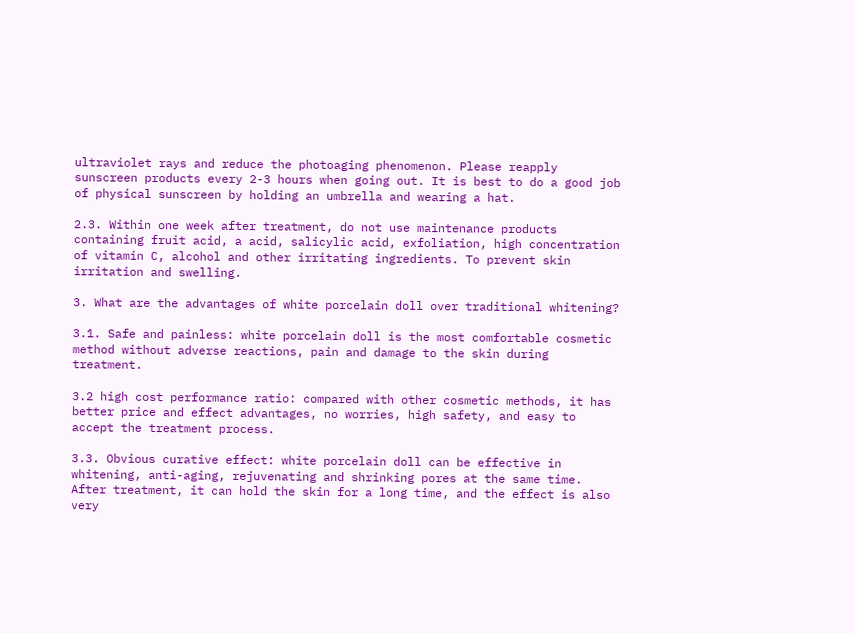ultraviolet rays and reduce the photoaging phenomenon. Please reapply sunscreen products every 2-3 hours when going out. It is best to do a good job of physical sunscreen by holding an umbrella and wearing a hat.

2.3. Within one week after treatment, do not use maintenance products containing fruit acid, a acid, salicylic acid, exfoliation, high concentration of vitamin C, alcohol and other irritating ingredients. To prevent skin irritation and swelling.

3. What are the advantages of white porcelain doll over traditional whitening?

3.1. Safe and painless: white porcelain doll is the most comfortable cosmetic method without adverse reactions, pain and damage to the skin during treatment.

3.2 high cost performance ratio: compared with other cosmetic methods, it has better price and effect advantages, no worries, high safety, and easy to accept the treatment process.

3.3. Obvious curative effect: white porcelain doll can be effective in whitening, anti-aging, rejuvenating and shrinking pores at the same time. After treatment, it can hold the skin for a long time, and the effect is also very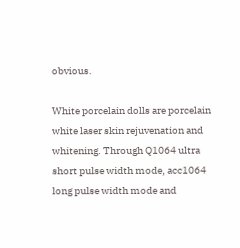obvious.

White porcelain dolls are porcelain white laser skin rejuvenation and whitening. Through Q1064 ultra short pulse width mode, acc1064 long pulse width mode and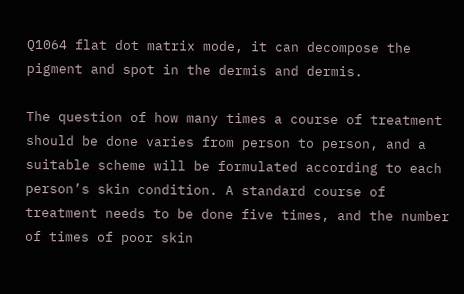Q1064 flat dot matrix mode, it can decompose the pigment and spot in the dermis and dermis.

The question of how many times a course of treatment should be done varies from person to person, and a suitable scheme will be formulated according to each person’s skin condition. A standard course of treatment needs to be done five times, and the number of times of poor skin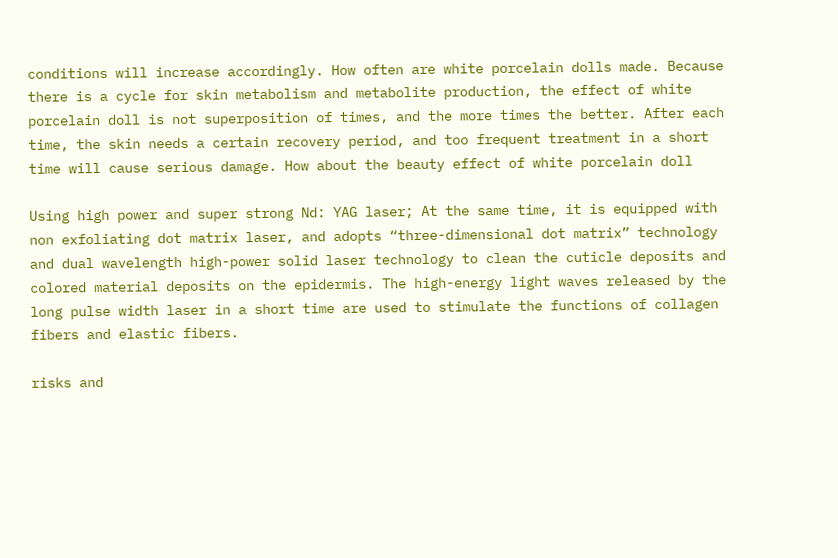conditions will increase accordingly. How often are white porcelain dolls made. Because there is a cycle for skin metabolism and metabolite production, the effect of white porcelain doll is not superposition of times, and the more times the better. After each time, the skin needs a certain recovery period, and too frequent treatment in a short time will cause serious damage. How about the beauty effect of white porcelain doll

Using high power and super strong Nd: YAG laser; At the same time, it is equipped with non exfoliating dot matrix laser, and adopts “three-dimensional dot matrix” technology and dual wavelength high-power solid laser technology to clean the cuticle deposits and colored material deposits on the epidermis. The high-energy light waves released by the long pulse width laser in a short time are used to stimulate the functions of collagen fibers and elastic fibers.

risks and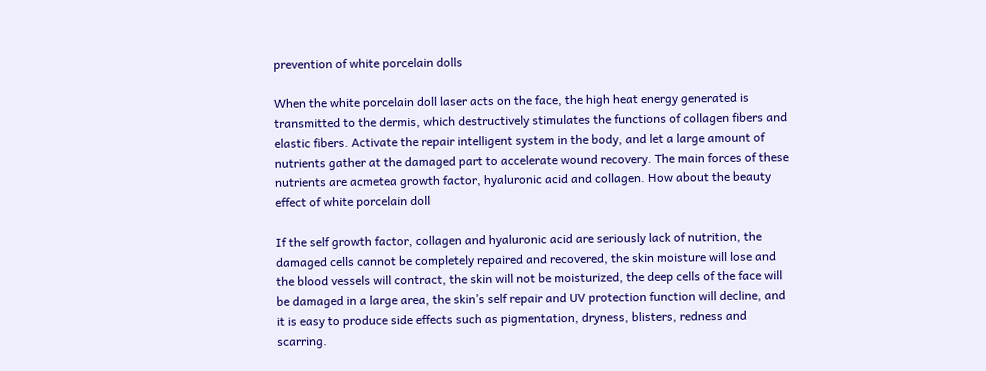prevention of white porcelain dolls

When the white porcelain doll laser acts on the face, the high heat energy generated is transmitted to the dermis, which destructively stimulates the functions of collagen fibers and elastic fibers. Activate the repair intelligent system in the body, and let a large amount of nutrients gather at the damaged part to accelerate wound recovery. The main forces of these nutrients are acmetea growth factor, hyaluronic acid and collagen. How about the beauty effect of white porcelain doll

If the self growth factor, collagen and hyaluronic acid are seriously lack of nutrition, the damaged cells cannot be completely repaired and recovered, the skin moisture will lose and the blood vessels will contract, the skin will not be moisturized, the deep cells of the face will be damaged in a large area, the skin’s self repair and UV protection function will decline, and it is easy to produce side effects such as pigmentation, dryness, blisters, redness and scarring.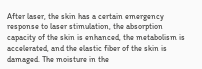After laser, the skin has a certain emergency response to laser stimulation, the absorption capacity of the skin is enhanced, the metabolism is accelerated, and the elastic fiber of the skin is damaged. The moisture in the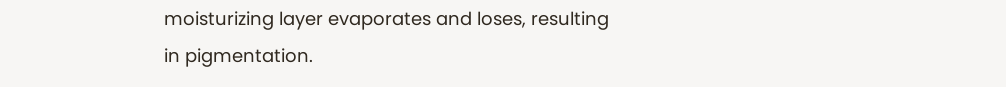moisturizing layer evaporates and loses, resulting in pigmentation.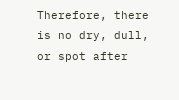Therefore, there is no dry, dull, or spot after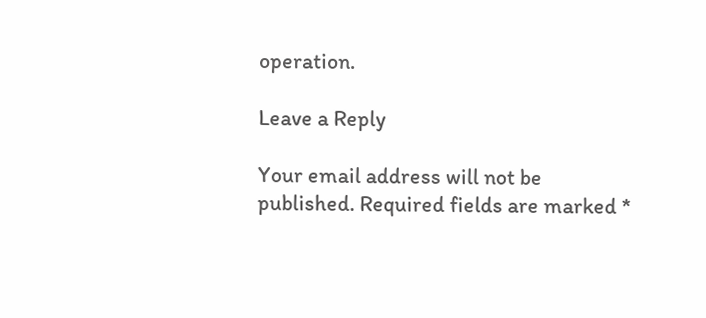operation.

Leave a Reply

Your email address will not be published. Required fields are marked *